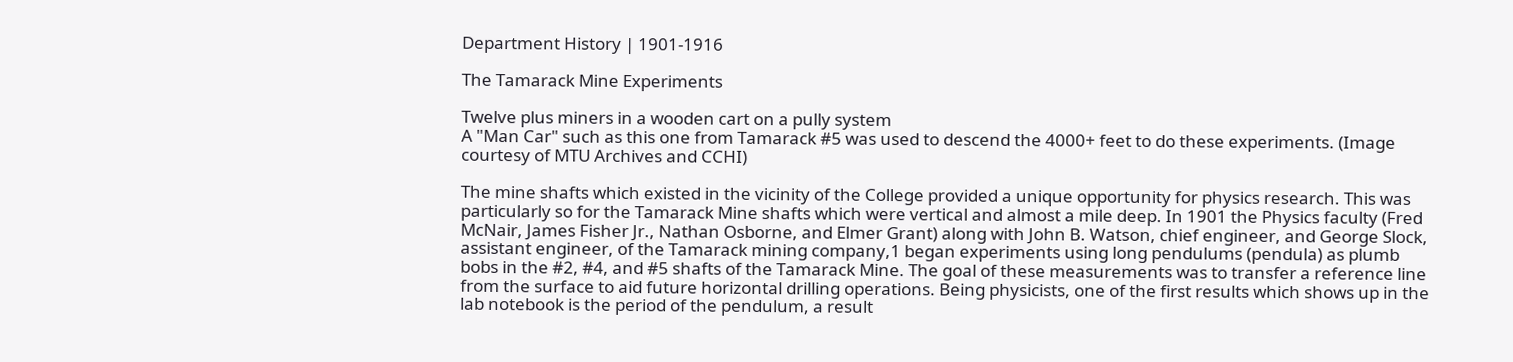Department History | 1901-1916

The Tamarack Mine Experiments

Twelve plus miners in a wooden cart on a pully system
A "Man Car" such as this one from Tamarack #5 was used to descend the 4000+ feet to do these experiments. (Image courtesy of MTU Archives and CCHI)

The mine shafts which existed in the vicinity of the College provided a unique opportunity for physics research. This was particularly so for the Tamarack Mine shafts which were vertical and almost a mile deep. In 1901 the Physics faculty (Fred McNair, James Fisher Jr., Nathan Osborne, and Elmer Grant) along with John B. Watson, chief engineer, and George Slock, assistant engineer, of the Tamarack mining company,1 began experiments using long pendulums (pendula) as plumb bobs in the #2, #4, and #5 shafts of the Tamarack Mine. The goal of these measurements was to transfer a reference line from the surface to aid future horizontal drilling operations. Being physicists, one of the first results which shows up in the lab notebook is the period of the pendulum, a result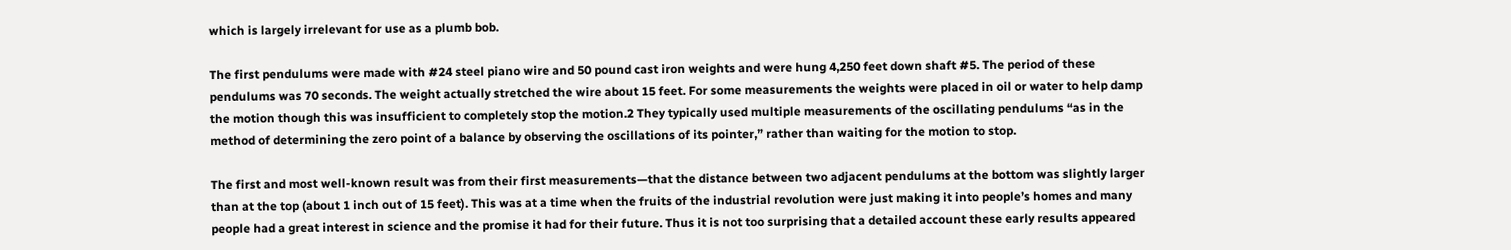which is largely irrelevant for use as a plumb bob.

The first pendulums were made with #24 steel piano wire and 50 pound cast iron weights and were hung 4,250 feet down shaft #5. The period of these pendulums was 70 seconds. The weight actually stretched the wire about 15 feet. For some measurements the weights were placed in oil or water to help damp the motion though this was insufficient to completely stop the motion.2 They typically used multiple measurements of the oscillating pendulums “as in the method of determining the zero point of a balance by observing the oscillations of its pointer,” rather than waiting for the motion to stop.

The first and most well-known result was from their first measurements—that the distance between two adjacent pendulums at the bottom was slightly larger than at the top (about 1 inch out of 15 feet). This was at a time when the fruits of the industrial revolution were just making it into people’s homes and many people had a great interest in science and the promise it had for their future. Thus it is not too surprising that a detailed account these early results appeared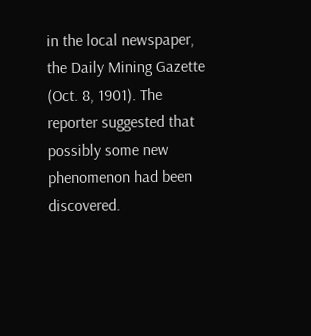in the local newspaper, the Daily Mining Gazette (Oct. 8, 1901). The reporter suggested that possibly some new phenomenon had been discovered.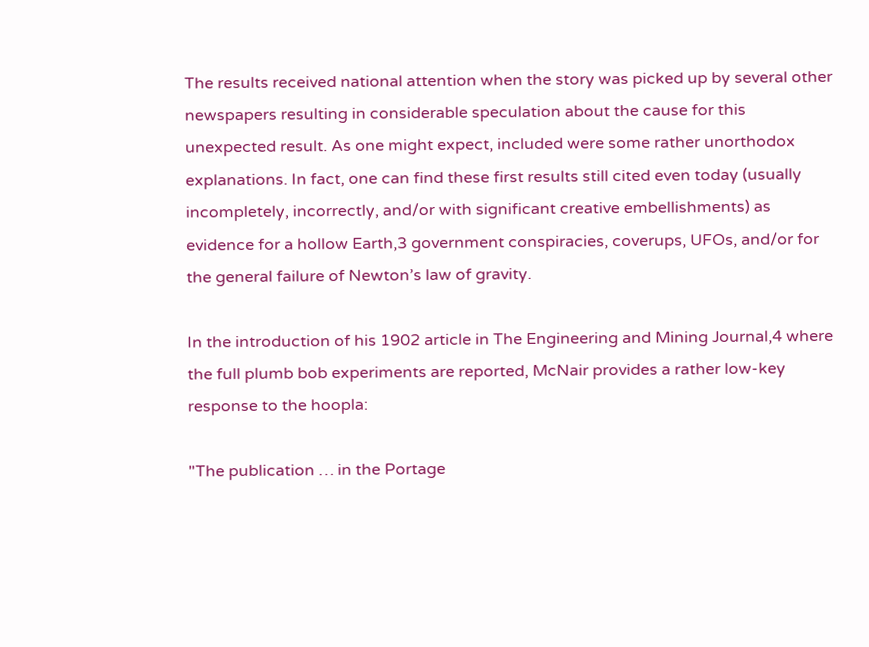The results received national attention when the story was picked up by several other newspapers resulting in considerable speculation about the cause for this unexpected result. As one might expect, included were some rather unorthodox explanations. In fact, one can find these first results still cited even today (usually incompletely, incorrectly, and/or with significant creative embellishments) as evidence for a hollow Earth,3 government conspiracies, coverups, UFOs, and/or for the general failure of Newton’s law of gravity.

In the introduction of his 1902 article in The Engineering and Mining Journal,4 where the full plumb bob experiments are reported, McNair provides a rather low-key response to the hoopla:

"The publication … in the Portage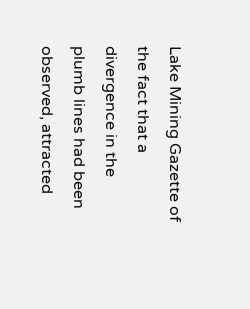Lake Mining Gazette of the fact that a divergence in the plumb lines had been observed, attracted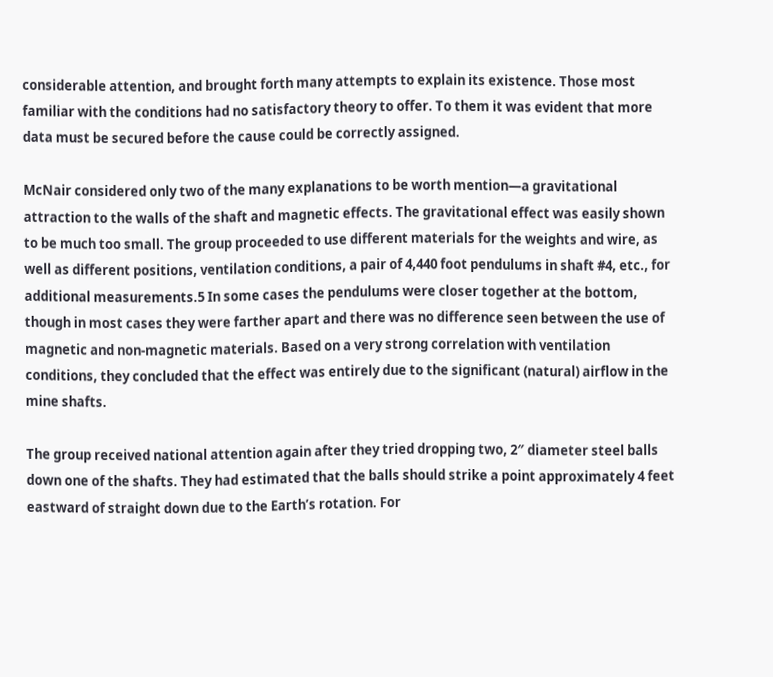considerable attention, and brought forth many attempts to explain its existence. Those most familiar with the conditions had no satisfactory theory to offer. To them it was evident that more data must be secured before the cause could be correctly assigned.

McNair considered only two of the many explanations to be worth mention—a gravitational attraction to the walls of the shaft and magnetic effects. The gravitational effect was easily shown to be much too small. The group proceeded to use different materials for the weights and wire, as well as different positions, ventilation conditions, a pair of 4,440 foot pendulums in shaft #4, etc., for additional measurements.5 In some cases the pendulums were closer together at the bottom, though in most cases they were farther apart and there was no difference seen between the use of magnetic and non-magnetic materials. Based on a very strong correlation with ventilation conditions, they concluded that the effect was entirely due to the significant (natural) airflow in the mine shafts.

The group received national attention again after they tried dropping two, 2″ diameter steel balls down one of the shafts. They had estimated that the balls should strike a point approximately 4 feet eastward of straight down due to the Earth’s rotation. For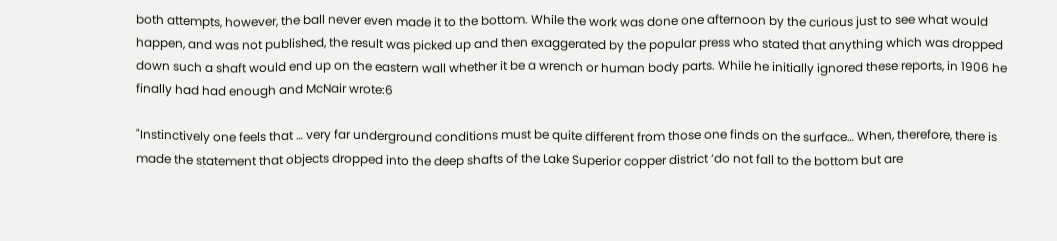both attempts, however, the ball never even made it to the bottom. While the work was done one afternoon by the curious just to see what would happen, and was not published, the result was picked up and then exaggerated by the popular press who stated that anything which was dropped down such a shaft would end up on the eastern wall whether it be a wrench or human body parts. While he initially ignored these reports, in 1906 he finally had had enough and McNair wrote:6

"Instinctively one feels that … very far underground conditions must be quite different from those one finds on the surface… When, therefore, there is made the statement that objects dropped into the deep shafts of the Lake Superior copper district ‘do not fall to the bottom but are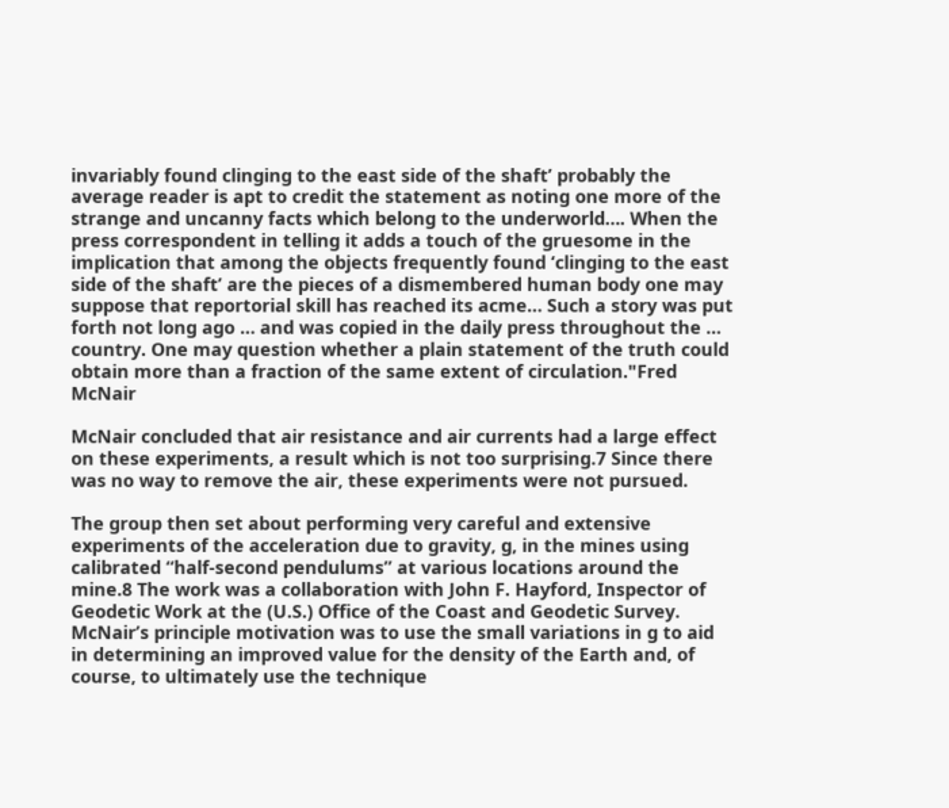invariably found clinging to the east side of the shaft’ probably the average reader is apt to credit the statement as noting one more of the strange and uncanny facts which belong to the underworld…. When the press correspondent in telling it adds a touch of the gruesome in the implication that among the objects frequently found ‘clinging to the east side of the shaft’ are the pieces of a dismembered human body one may suppose that reportorial skill has reached its acme… Such a story was put forth not long ago … and was copied in the daily press throughout the … country. One may question whether a plain statement of the truth could obtain more than a fraction of the same extent of circulation."Fred McNair

McNair concluded that air resistance and air currents had a large effect on these experiments, a result which is not too surprising.7 Since there was no way to remove the air, these experiments were not pursued.

The group then set about performing very careful and extensive experiments of the acceleration due to gravity, g, in the mines using calibrated “half-second pendulums” at various locations around the mine.8 The work was a collaboration with John F. Hayford, Inspector of Geodetic Work at the (U.S.) Office of the Coast and Geodetic Survey. McNair’s principle motivation was to use the small variations in g to aid in determining an improved value for the density of the Earth and, of course, to ultimately use the technique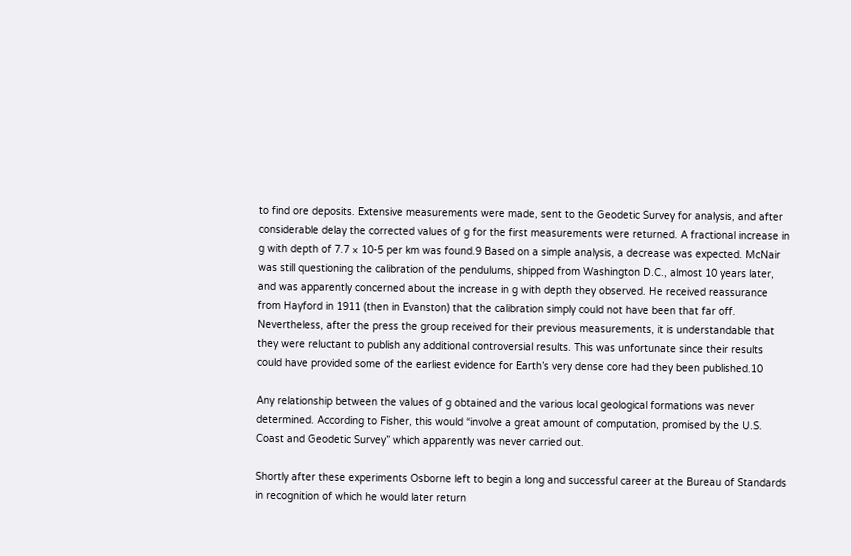to find ore deposits. Extensive measurements were made, sent to the Geodetic Survey for analysis, and after considerable delay the corrected values of g for the first measurements were returned. A fractional increase in g with depth of 7.7 × 10-5 per km was found.9 Based on a simple analysis, a decrease was expected. McNair was still questioning the calibration of the pendulums, shipped from Washington D.C., almost 10 years later, and was apparently concerned about the increase in g with depth they observed. He received reassurance from Hayford in 1911 (then in Evanston) that the calibration simply could not have been that far off. Nevertheless, after the press the group received for their previous measurements, it is understandable that they were reluctant to publish any additional controversial results. This was unfortunate since their results could have provided some of the earliest evidence for Earth’s very dense core had they been published.10

Any relationship between the values of g obtained and the various local geological formations was never determined. According to Fisher, this would “involve a great amount of computation, promised by the U.S. Coast and Geodetic Survey” which apparently was never carried out.

Shortly after these experiments Osborne left to begin a long and successful career at the Bureau of Standards in recognition of which he would later return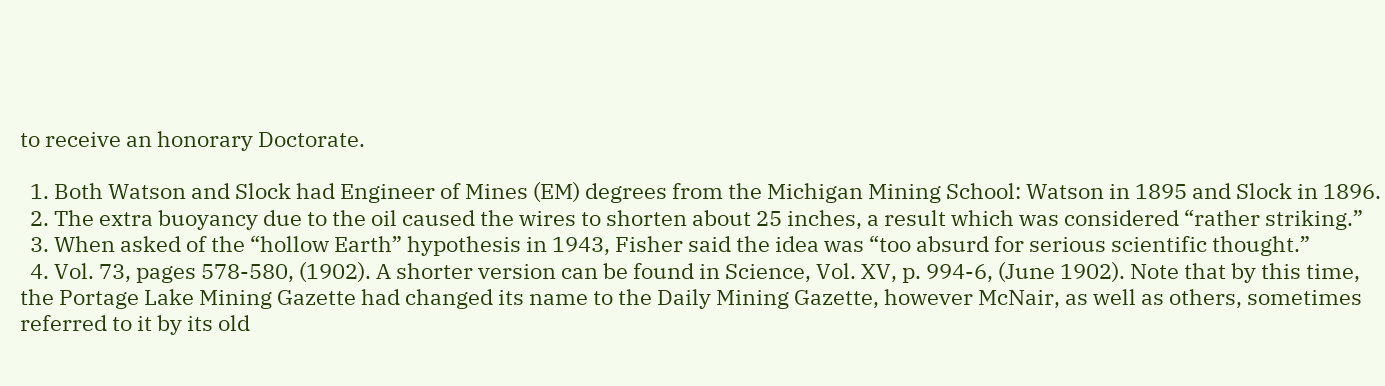to receive an honorary Doctorate.

  1. Both Watson and Slock had Engineer of Mines (EM) degrees from the Michigan Mining School: Watson in 1895 and Slock in 1896.
  2. The extra buoyancy due to the oil caused the wires to shorten about 25 inches, a result which was considered “rather striking.”
  3. When asked of the “hollow Earth” hypothesis in 1943, Fisher said the idea was “too absurd for serious scientific thought.”
  4. Vol. 73, pages 578-580, (1902). A shorter version can be found in Science, Vol. XV, p. 994-6, (June 1902). Note that by this time, the Portage Lake Mining Gazette had changed its name to the Daily Mining Gazette, however McNair, as well as others, sometimes referred to it by its old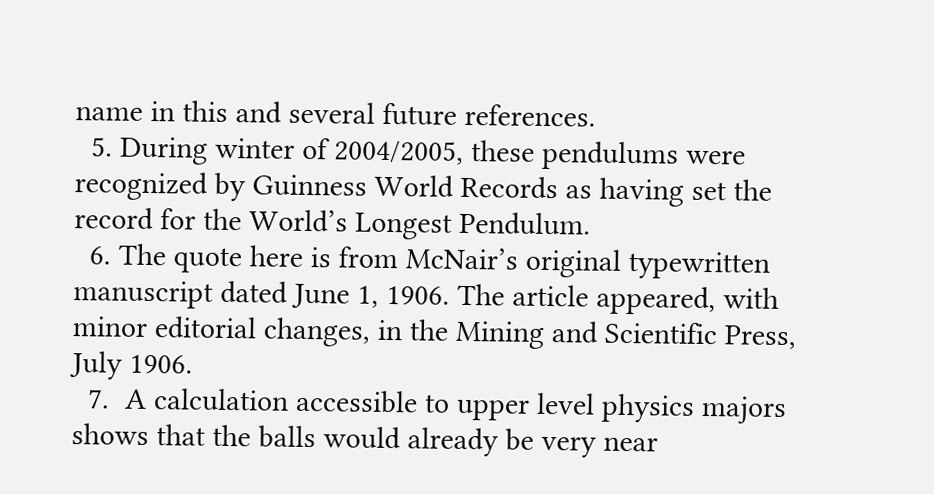name in this and several future references.
  5. During winter of 2004/2005, these pendulums were recognized by Guinness World Records as having set the record for the World’s Longest Pendulum.
  6. The quote here is from McNair’s original typewritten manuscript dated June 1, 1906. The article appeared, with minor editorial changes, in the Mining and Scientific Press, July 1906.
  7.  A calculation accessible to upper level physics majors shows that the balls would already be very near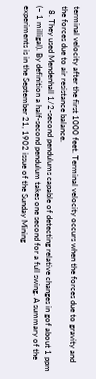terminal velocity after the first 1000 feet. Terminal velocity occurs when the forces due to gravity and the forces due to air resistance balance.
  8. They used Mendenhall 1/2-second pendulums capable of detecting relative changes in gof about 1 ppm (~ 1 milligal). By definition a half-second pendulum takes one second for a full swing. A summary of the experiments is in the September 21, 1902 issue of the Sunday Mining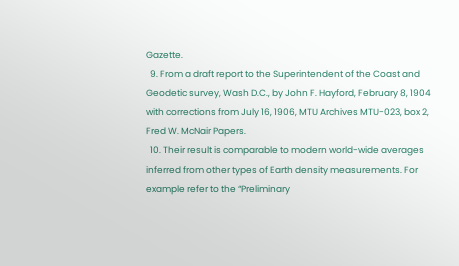Gazette.
  9. From a draft report to the Superintendent of the Coast and Geodetic survey, Wash D.C., by John F. Hayford, February 8, 1904 with corrections from July 16, 1906, MTU Archives MTU-023, box 2, Fred W. McNair Papers.
  10. Their result is comparable to modern world-wide averages inferred from other types of Earth density measurements. For example refer to the “Preliminary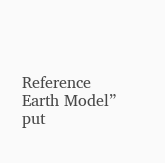Reference Earth Model” put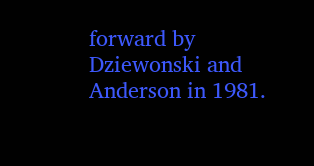forward by Dziewonski and Anderson in 1981.